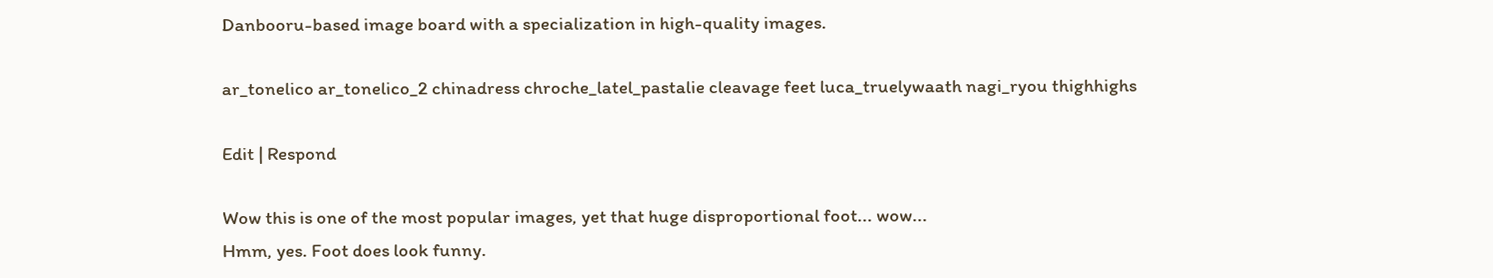Danbooru-based image board with a specialization in high-quality images.

ar_tonelico ar_tonelico_2 chinadress chroche_latel_pastalie cleavage feet luca_truelywaath nagi_ryou thighhighs

Edit | Respond

Wow this is one of the most popular images, yet that huge disproportional foot... wow...
Hmm, yes. Foot does look funny.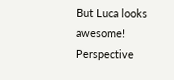But Luca looks awesome!
Perspective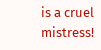is a cruel mistress!